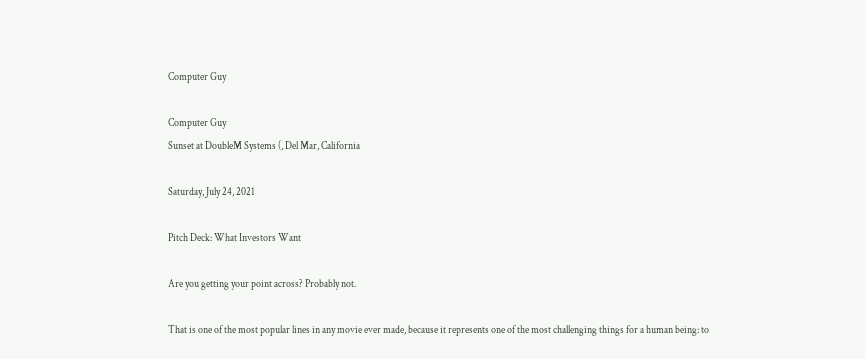Computer Guy

Computer Guy
Sunset at DoubleM Systems (, Del Mar, California

Saturday, July 24, 2021

Pitch Deck: What Investors Want

Are you getting your point across? Probably not.

That is one of the most popular lines in any movie ever made, because it represents one of the most challenging things for a human being: to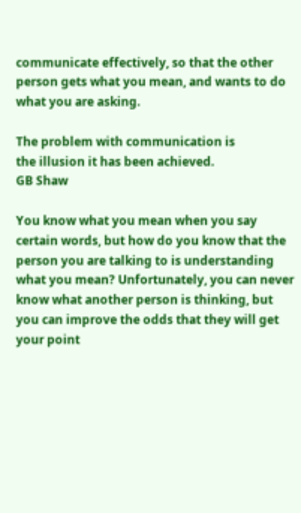communicate effectively, so that the other person gets what you mean, and wants to do what you are asking.

The problem with communication is
the illusion it has been achieved.
GB Shaw

You know what you mean when you say certain words, but how do you know that the person you are talking to is understanding what you mean? Unfortunately, you can never know what another person is thinking, but you can improve the odds that they will get your point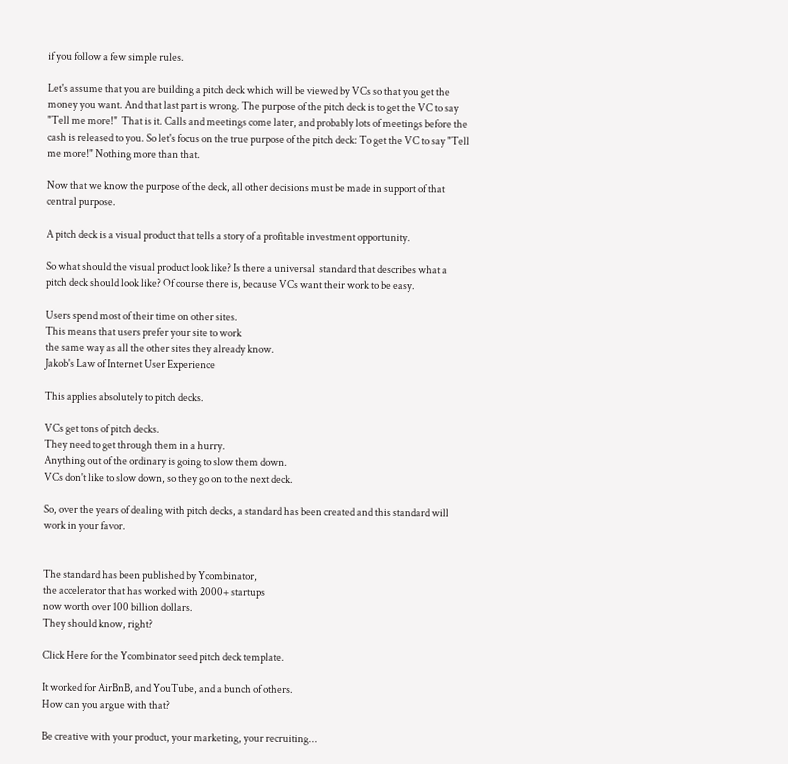if you follow a few simple rules.

Let's assume that you are building a pitch deck which will be viewed by VCs so that you get the money you want. And that last part is wrong. The purpose of the pitch deck is to get the VC to say "Tell me more!"  That is it. Calls and meetings come later, and probably lots of meetings before the cash is released to you. So let's focus on the true purpose of the pitch deck: To get the VC to say "Tell me more!" Nothing more than that.

Now that we know the purpose of the deck, all other decisions must be made in support of that central purpose.

A pitch deck is a visual product that tells a story of a profitable investment opportunity.

So what should the visual product look like? Is there a universal  standard that describes what a pitch deck should look like? Of course there is, because VCs want their work to be easy.

Users spend most of their time on other sites.
This means that users prefer your site to work
the same way as all the other sites they already know.
Jakob's Law of Internet User Experience

This applies absolutely to pitch decks.

VCs get tons of pitch decks.
They need to get through them in a hurry.
Anything out of the ordinary is going to slow them down.
VCs don't like to slow down, so they go on to the next deck.

So, over the years of dealing with pitch decks, a standard has been created and this standard will work in your favor.


The standard has been published by Ycombinator,
the accelerator that has worked with 2000+ startups
now worth over 100 billion dollars.
They should know, right?

Click Here for the Ycombinator seed pitch deck template.

It worked for AirBnB, and YouTube, and a bunch of others.
How can you argue with that?

Be creative with your product, your marketing, your recruiting...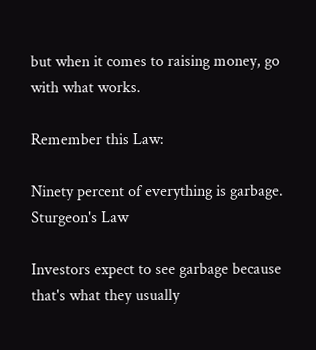but when it comes to raising money, go with what works.

Remember this Law:

Ninety percent of everything is garbage.
Sturgeon's Law

Investors expect to see garbage because that's what they usually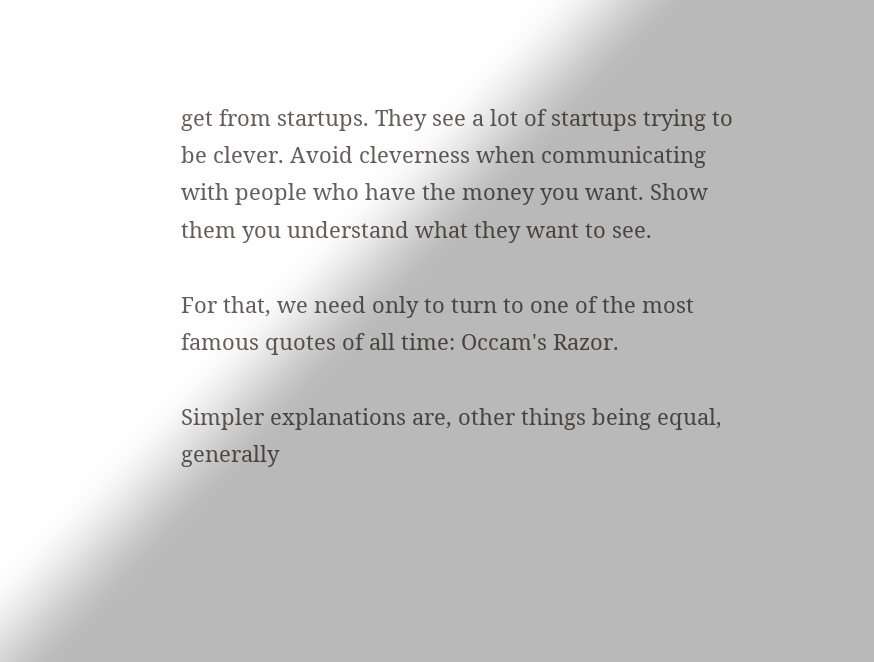get from startups. They see a lot of startups trying to be clever. Avoid cleverness when communicating with people who have the money you want. Show them you understand what they want to see.

For that, we need only to turn to one of the most famous quotes of all time: Occam's Razor.

Simpler explanations are, other things being equal,
generally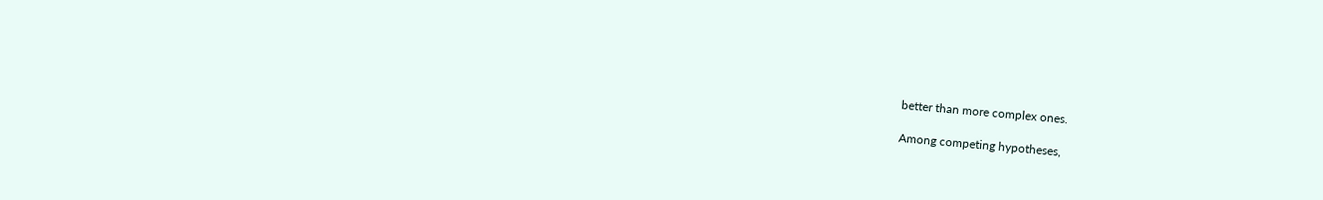better than more complex ones.

Among competing hypotheses,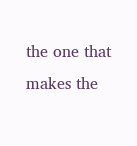the one that makes the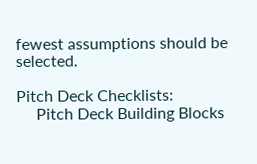fewest assumptions should be selected.

Pitch Deck Checklists:
     Pitch Deck Building Blocks